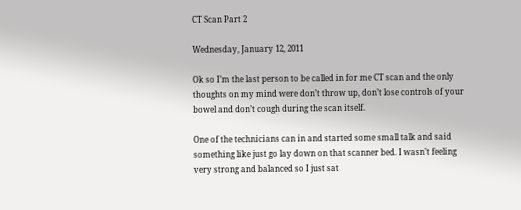CT Scan Part 2

Wednesday, January 12, 2011

Ok so I’m the last person to be called in for me CT scan and the only thoughts on my mind were don’t throw up, don’t lose controls of your bowel and don’t cough during the scan itself.

One of the technicians can in and started some small talk and said something like just go lay down on that scanner bed. I wasn’t feeling very strong and balanced so I just sat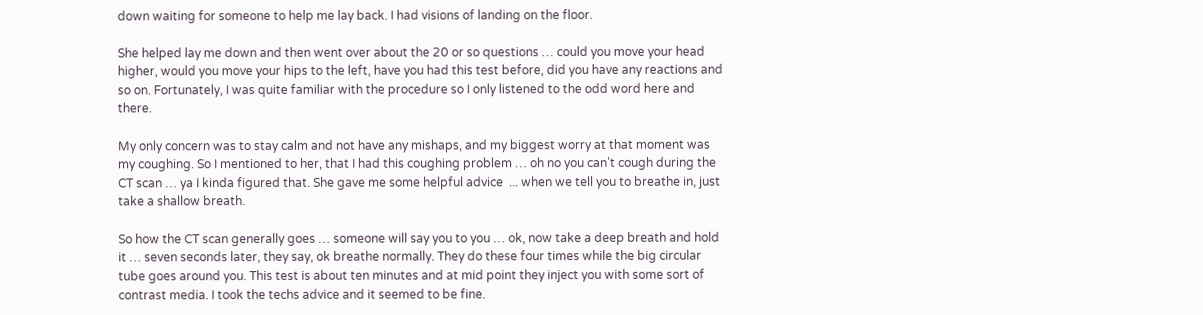down waiting for someone to help me lay back. I had visions of landing on the floor.

She helped lay me down and then went over about the 20 or so questions … could you move your head higher, would you move your hips to the left, have you had this test before, did you have any reactions and so on. Fortunately, I was quite familiar with the procedure so I only listened to the odd word here and there.

My only concern was to stay calm and not have any mishaps, and my biggest worry at that moment was my coughing. So I mentioned to her, that I had this coughing problem … oh no you can’t cough during the CT scan … ya I kinda figured that. She gave me some helpful advice  ... when we tell you to breathe in, just take a shallow breath.

So how the CT scan generally goes … someone will say you to you … ok, now take a deep breath and hold it … seven seconds later, they say, ok breathe normally. They do these four times while the big circular tube goes around you. This test is about ten minutes and at mid point they inject you with some sort of contrast media. I took the techs advice and it seemed to be fine.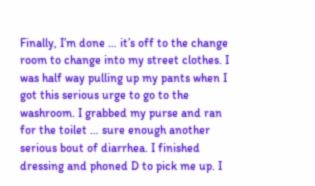Finally, I’m done … it’s off to the change room to change into my street clothes. I was half way pulling up my pants when I got this serious urge to go to the washroom. I grabbed my purse and ran for the toilet … sure enough another serious bout of diarrhea. I finished dressing and phoned D to pick me up. I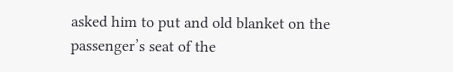asked him to put and old blanket on the passenger’s seat of the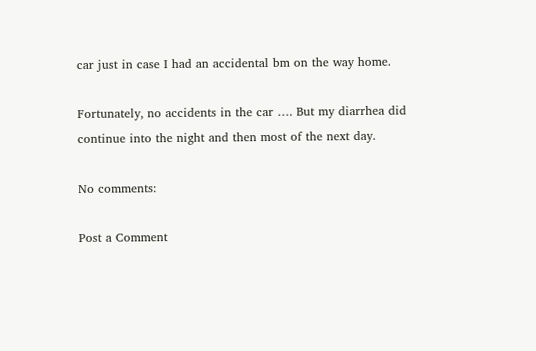car just in case I had an accidental bm on the way home.

Fortunately, no accidents in the car …. But my diarrhea did continue into the night and then most of the next day.

No comments:

Post a Comment